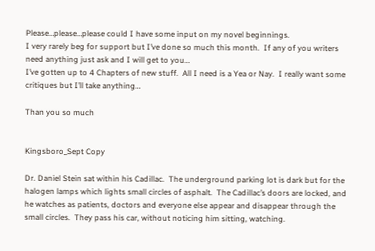Please…please…please could I have some input on my novel beginnings.
I very rarely beg for support but I’ve done so much this month.  If any of you writers need anything just ask and I will get to you…
I’ve gotten up to 4 Chapters of new stuff.  All I need is a Yea or Nay.  I really want some critiques but I’ll take anything…

Than you so much


Kingsboro_Sept Copy

Dr. Daniel Stein sat within his Cadillac.  The underground parking lot is dark but for the halogen lamps which lights small circles of asphalt.  The Cadillac’s doors are locked, and he watches as patients, doctors and everyone else appear and disappear through the small circles.  They pass his car, without noticing him sitting, watching.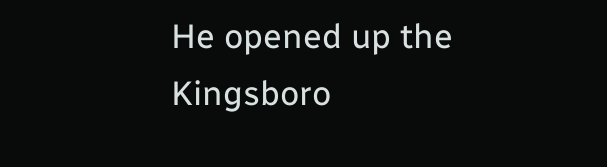He opened up the Kingsboro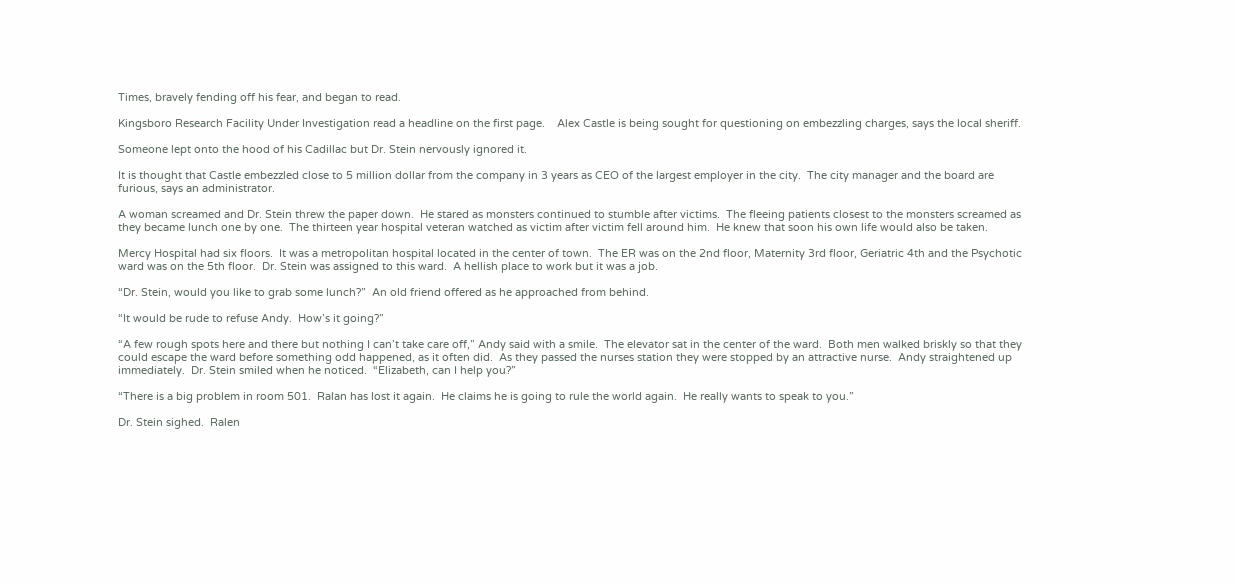Times, bravely fending off his fear, and began to read.

Kingsboro Research Facility Under Investigation read a headline on the first page.    Alex Castle is being sought for questioning on embezzling charges, says the local sheriff.

Someone lept onto the hood of his Cadillac but Dr. Stein nervously ignored it.

It is thought that Castle embezzled close to 5 million dollar from the company in 3 years as CEO of the largest employer in the city.  The city manager and the board are furious, says an administrator.

A woman screamed and Dr. Stein threw the paper down.  He stared as monsters continued to stumble after victims.  The fleeing patients closest to the monsters screamed as they became lunch one by one.  The thirteen year hospital veteran watched as victim after victim fell around him.  He knew that soon his own life would also be taken.

Mercy Hospital had six floors.  It was a metropolitan hospital located in the center of town.  The ER was on the 2nd floor, Maternity 3rd floor, Geriatric 4th and the Psychotic ward was on the 5th floor.  Dr. Stein was assigned to this ward.  A hellish place to work but it was a job.

“Dr. Stein, would you like to grab some lunch?”  An old friend offered as he approached from behind.

“It would be rude to refuse Andy.  How’s it going?”

“A few rough spots here and there but nothing I can’t take care off,” Andy said with a smile.  The elevator sat in the center of the ward.  Both men walked briskly so that they could escape the ward before something odd happened, as it often did.  As they passed the nurses station they were stopped by an attractive nurse.  Andy straightened up immediately.  Dr. Stein smiled when he noticed.  “Elizabeth, can I help you?”

“There is a big problem in room 501.  Ralan has lost it again.  He claims he is going to rule the world again.  He really wants to speak to you.”

Dr. Stein sighed.  Ralen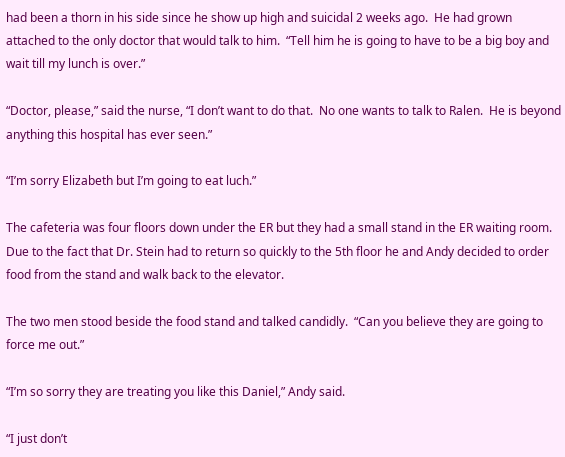had been a thorn in his side since he show up high and suicidal 2 weeks ago.  He had grown attached to the only doctor that would talk to him.  “Tell him he is going to have to be a big boy and wait till my lunch is over.”

“Doctor, please,” said the nurse, “I don’t want to do that.  No one wants to talk to Ralen.  He is beyond anything this hospital has ever seen.”

“I’m sorry Elizabeth but I’m going to eat luch.”

The cafeteria was four floors down under the ER but they had a small stand in the ER waiting room.  Due to the fact that Dr. Stein had to return so quickly to the 5th floor he and Andy decided to order food from the stand and walk back to the elevator.

The two men stood beside the food stand and talked candidly.  “Can you believe they are going to force me out.”

“I’m so sorry they are treating you like this Daniel,” Andy said.

“I just don’t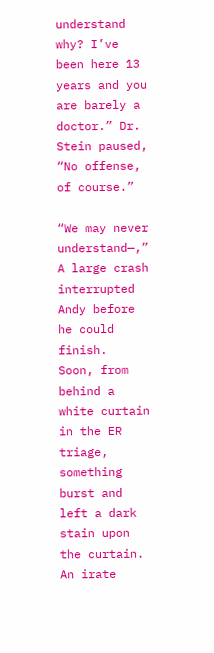understand why? I’ve been here 13 years and you are barely a doctor.” Dr. Stein paused,  “No offense, of course.”

“We may never understand—,”  A large crash interrupted Andy before he could finish.  Soon, from behind a white curtain in the ER triage, something burst and left a dark stain upon the curtain. An irate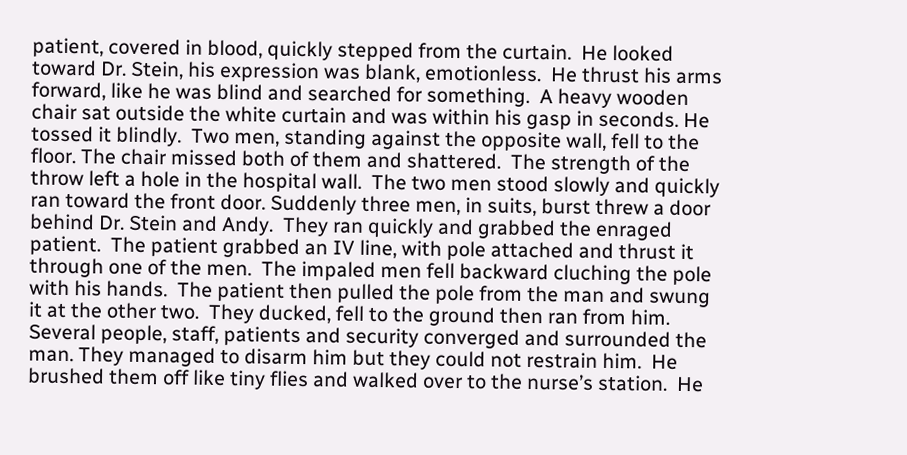patient, covered in blood, quickly stepped from the curtain.  He looked toward Dr. Stein, his expression was blank, emotionless.  He thrust his arms forward, like he was blind and searched for something.  A heavy wooden chair sat outside the white curtain and was within his gasp in seconds. He tossed it blindly.  Two men, standing against the opposite wall, fell to the floor. The chair missed both of them and shattered.  The strength of the throw left a hole in the hospital wall.  The two men stood slowly and quickly ran toward the front door. Suddenly three men, in suits, burst threw a door behind Dr. Stein and Andy.  They ran quickly and grabbed the enraged patient.  The patient grabbed an IV line, with pole attached and thrust it through one of the men.  The impaled men fell backward cluching the pole with his hands.  The patient then pulled the pole from the man and swung it at the other two.  They ducked, fell to the ground then ran from him.  Several people, staff, patients and security converged and surrounded the man. They managed to disarm him but they could not restrain him.  He brushed them off like tiny flies and walked over to the nurse’s station.  He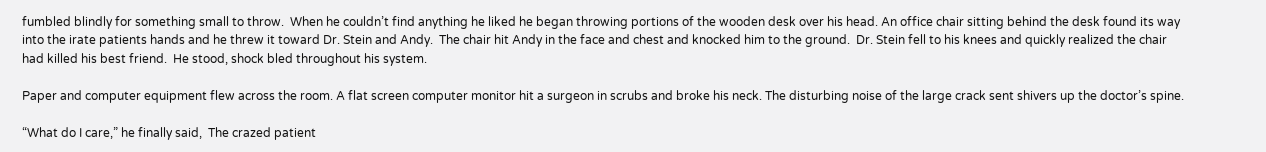fumbled blindly for something small to throw.  When he couldn’t find anything he liked he began throwing portions of the wooden desk over his head. An office chair sitting behind the desk found its way into the irate patients hands and he threw it toward Dr. Stein and Andy.  The chair hit Andy in the face and chest and knocked him to the ground.  Dr. Stein fell to his knees and quickly realized the chair had killed his best friend.  He stood, shock bled throughout his system.

Paper and computer equipment flew across the room. A flat screen computer monitor hit a surgeon in scrubs and broke his neck. The disturbing noise of the large crack sent shivers up the doctor’s spine.

“What do I care,” he finally said,  The crazed patient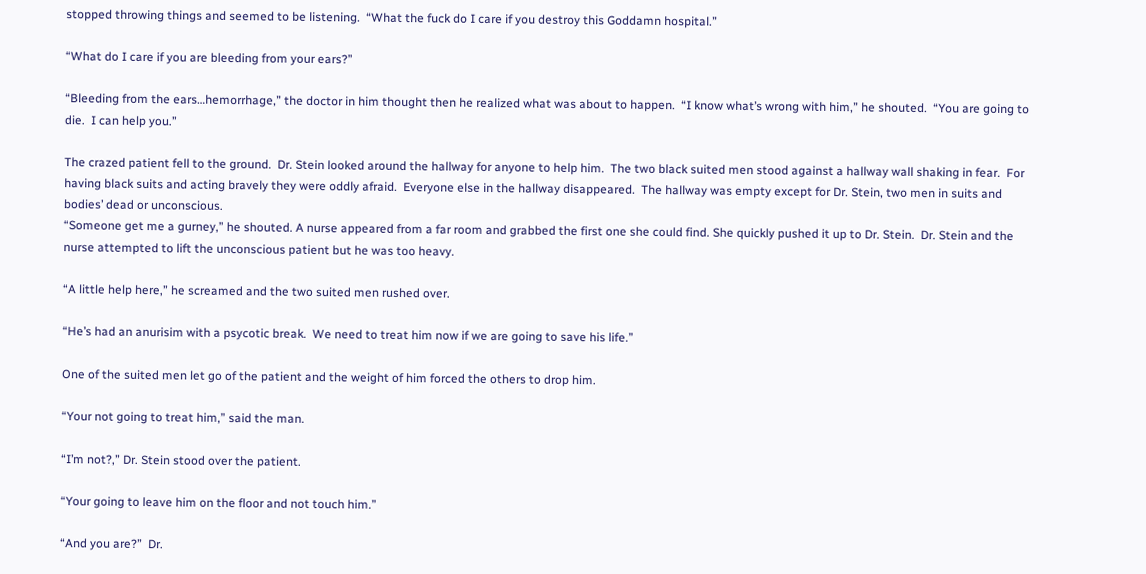stopped throwing things and seemed to be listening.  “What the fuck do I care if you destroy this Goddamn hospital.”

“What do I care if you are bleeding from your ears?”

“Bleeding from the ears…hemorrhage,” the doctor in him thought then he realized what was about to happen.  “I know what’s wrong with him,” he shouted.  “You are going to die.  I can help you.”

The crazed patient fell to the ground.  Dr. Stein looked around the hallway for anyone to help him.  The two black suited men stood against a hallway wall shaking in fear.  For having black suits and acting bravely they were oddly afraid.  Everyone else in the hallway disappeared.  The hallway was empty except for Dr. Stein, two men in suits and bodies’ dead or unconscious.
“Someone get me a gurney,” he shouted. A nurse appeared from a far room and grabbed the first one she could find. She quickly pushed it up to Dr. Stein.  Dr. Stein and the nurse attempted to lift the unconscious patient but he was too heavy.

“A little help here,” he screamed and the two suited men rushed over.

“He’s had an anurisim with a psycotic break.  We need to treat him now if we are going to save his life.”

One of the suited men let go of the patient and the weight of him forced the others to drop him.

“Your not going to treat him,” said the man.

“I’m not?,” Dr. Stein stood over the patient.

“Your going to leave him on the floor and not touch him.”

“And you are?”  Dr.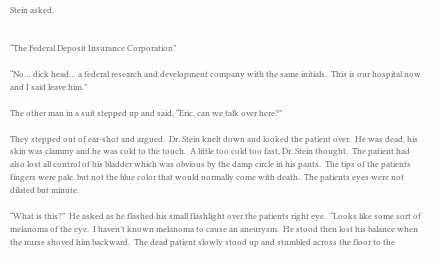Stein asked.


“The Federal Deposit Insurance Corporation”

“No… dick head… a federal research and development company with the same initials.  This is our hospital now and I said leave him.”

The other man in a suit stepped up and said, “Eric, can we talk over here?”

They stepped out of ear-shot and argued.  Dr. Stein knelt down and looked the patient over.  He was dead, his skin was clammy and he was cold to the touch.  A little too cold too fast, Dr. Stein thought.  The patient had also lost all control of his bladder which was obvious by the damp circle in his pants.  The tips of the patients fingers were pale, but not the blue color that would normally come with death.  The patients eyes were not dilated but minute.

“What is this?”  He asked as he flashed his small flashlight over the patients right eye.  “Looks like some sort of melanoma of the eye.  I haven’t known melanoma to cause an aneurysm.  He stood then lost his balance when the nurse shoved him backward.  The dead patient slowly stood up and stumbled across the floor to the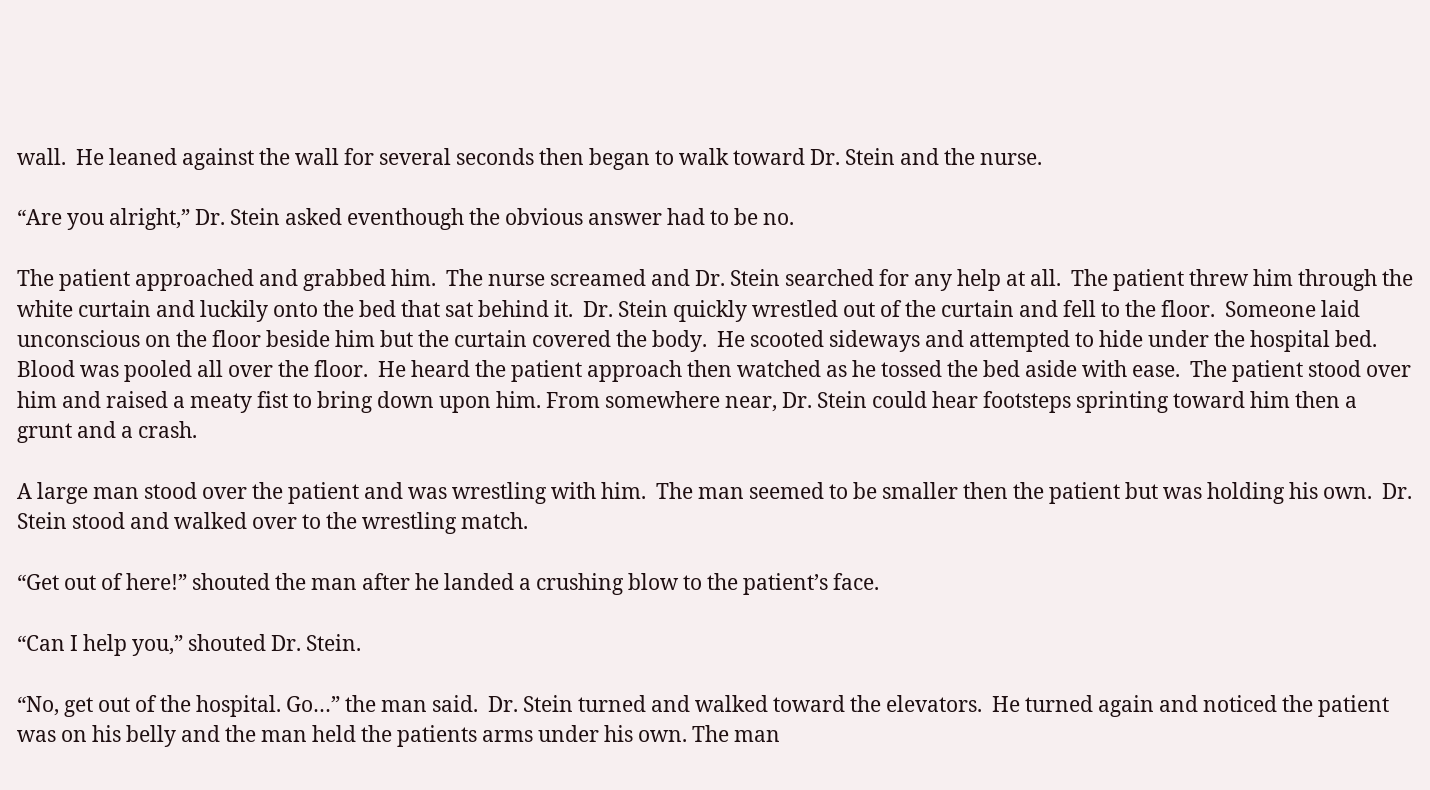wall.  He leaned against the wall for several seconds then began to walk toward Dr. Stein and the nurse.

“Are you alright,” Dr. Stein asked eventhough the obvious answer had to be no.

The patient approached and grabbed him.  The nurse screamed and Dr. Stein searched for any help at all.  The patient threw him through the white curtain and luckily onto the bed that sat behind it.  Dr. Stein quickly wrestled out of the curtain and fell to the floor.  Someone laid unconscious on the floor beside him but the curtain covered the body.  He scooted sideways and attempted to hide under the hospital bed.  Blood was pooled all over the floor.  He heard the patient approach then watched as he tossed the bed aside with ease.  The patient stood over him and raised a meaty fist to bring down upon him. From somewhere near, Dr. Stein could hear footsteps sprinting toward him then a grunt and a crash.

A large man stood over the patient and was wrestling with him.  The man seemed to be smaller then the patient but was holding his own.  Dr. Stein stood and walked over to the wrestling match.

“Get out of here!” shouted the man after he landed a crushing blow to the patient’s face.

“Can I help you,” shouted Dr. Stein.

“No, get out of the hospital. Go…” the man said.  Dr. Stein turned and walked toward the elevators.  He turned again and noticed the patient was on his belly and the man held the patients arms under his own. The man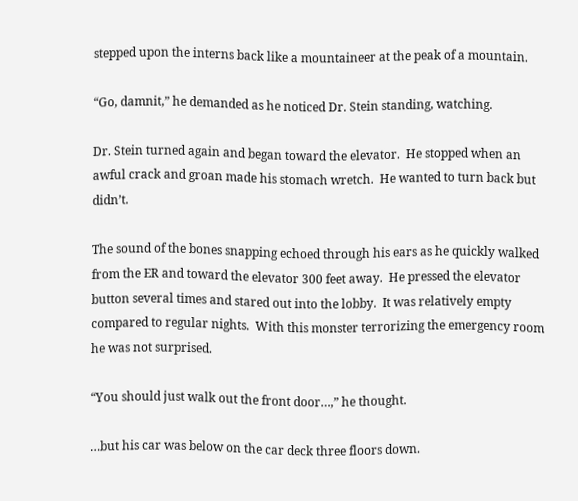stepped upon the interns back like a mountaineer at the peak of a mountain.

“Go, damnit,” he demanded as he noticed Dr. Stein standing, watching.

Dr. Stein turned again and began toward the elevator.  He stopped when an awful crack and groan made his stomach wretch.  He wanted to turn back but didn’t.

The sound of the bones snapping echoed through his ears as he quickly walked from the ER and toward the elevator 300 feet away.  He pressed the elevator button several times and stared out into the lobby.  It was relatively empty compared to regular nights.  With this monster terrorizing the emergency room he was not surprised.

“You should just walk out the front door…,” he thought.

…but his car was below on the car deck three floors down.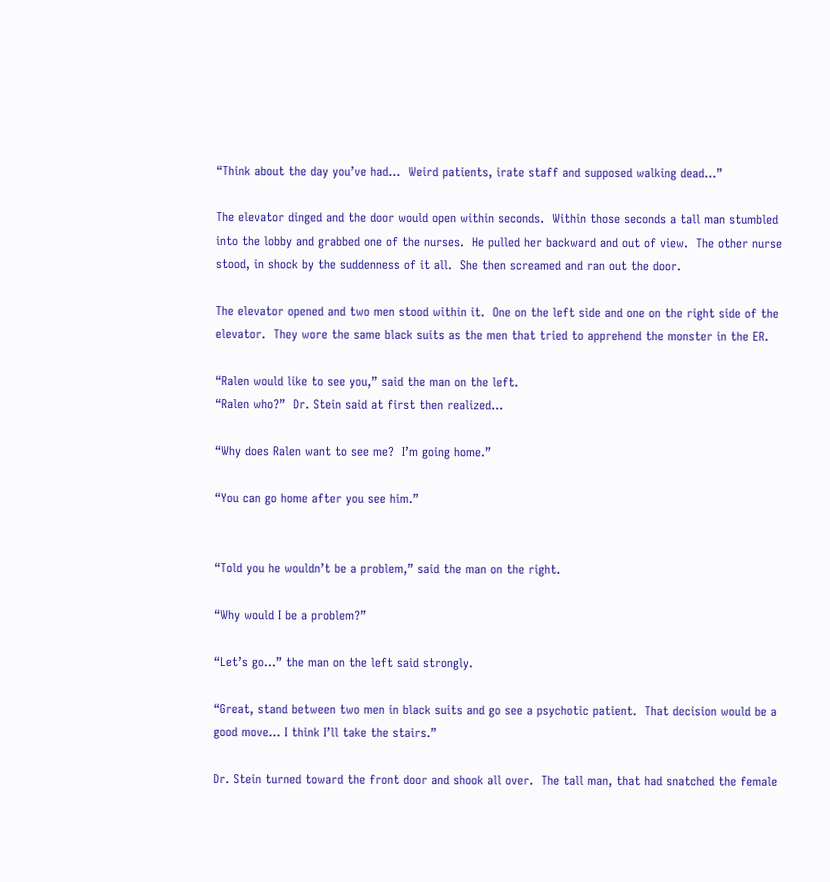“Think about the day you’ve had…  Weird patients, irate staff and supposed walking dead…”

The elevator dinged and the door would open within seconds.  Within those seconds a tall man stumbled into the lobby and grabbed one of the nurses.  He pulled her backward and out of view.  The other nurse stood, in shock by the suddenness of it all.  She then screamed and ran out the door.

The elevator opened and two men stood within it.  One on the left side and one on the right side of the elevator.  They wore the same black suits as the men that tried to apprehend the monster in the ER.

“Ralen would like to see you,” said the man on the left.
“Ralen who?”  Dr. Stein said at first then realized…

“Why does Ralen want to see me?  I’m going home.”

“You can go home after you see him.”


“Told you he wouldn’t be a problem,” said the man on the right.

“Why would I be a problem?”

“Let’s go…” the man on the left said strongly.

“Great, stand between two men in black suits and go see a psychotic patient.  That decision would be a good move… I think I’ll take the stairs.”

Dr. Stein turned toward the front door and shook all over.  The tall man, that had snatched the female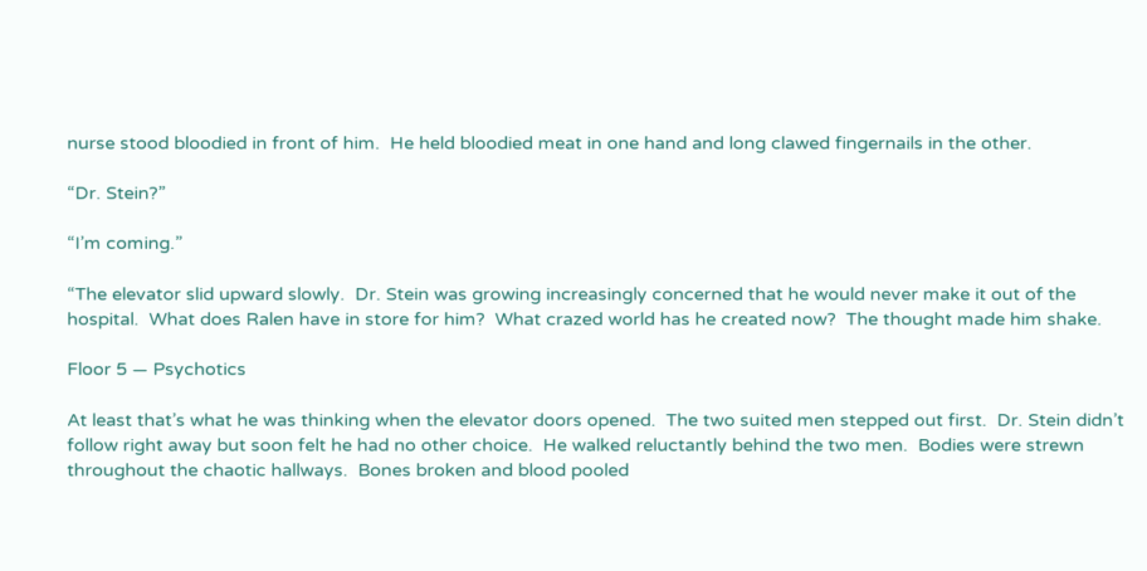nurse stood bloodied in front of him.  He held bloodied meat in one hand and long clawed fingernails in the other.

“Dr. Stein?”

“I’m coming.”

“The elevator slid upward slowly.  Dr. Stein was growing increasingly concerned that he would never make it out of the hospital.  What does Ralen have in store for him?  What crazed world has he created now?  The thought made him shake.

Floor 5 — Psychotics

At least that’s what he was thinking when the elevator doors opened.  The two suited men stepped out first.  Dr. Stein didn’t follow right away but soon felt he had no other choice.  He walked reluctantly behind the two men.  Bodies were strewn throughout the chaotic hallways.  Bones broken and blood pooled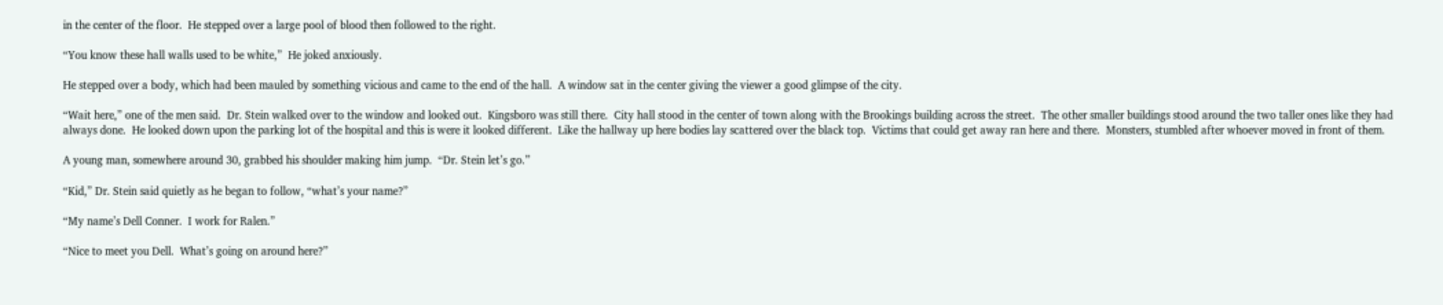in the center of the floor.  He stepped over a large pool of blood then followed to the right.

“You know these hall walls used to be white,”  He joked anxiously.

He stepped over a body, which had been mauled by something vicious and came to the end of the hall.  A window sat in the center giving the viewer a good glimpse of the city.

“Wait here,” one of the men said.  Dr. Stein walked over to the window and looked out.  Kingsboro was still there.  City hall stood in the center of town along with the Brookings building across the street.  The other smaller buildings stood around the two taller ones like they had always done.  He looked down upon the parking lot of the hospital and this is were it looked different.  Like the hallway up here bodies lay scattered over the black top.  Victims that could get away ran here and there.  Monsters, stumbled after whoever moved in front of them.

A young man, somewhere around 30, grabbed his shoulder making him jump.  “Dr. Stein let’s go.”

“Kid,” Dr. Stein said quietly as he began to follow, “what’s your name?”

“My name’s Dell Conner.  I work for Ralen.”

“Nice to meet you Dell.  What’s going on around here?”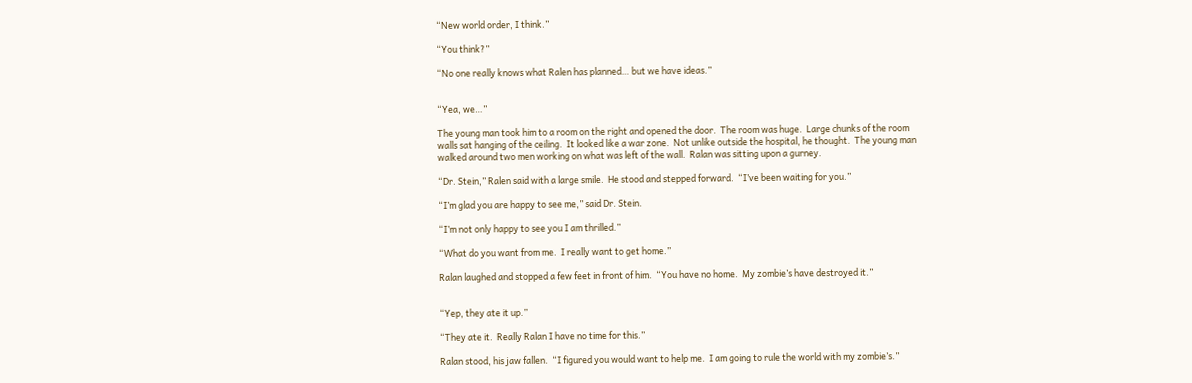“New world order, I think.”

“You think?”

“No one really knows what Ralen has planned… but we have ideas.”


“Yea, we…”

The young man took him to a room on the right and opened the door.  The room was huge.  Large chunks of the room walls sat hanging of the ceiling.  It looked like a war zone.  Not unlike outside the hospital, he thought.  The young man walked around two men working on what was left of the wall.  Ralan was sitting upon a gurney.

“Dr. Stein,” Ralen said with a large smile.  He stood and stepped forward.  “I’ve been waiting for you.”

“I’m glad you are happy to see me,” said Dr. Stein.

“I’m not only happy to see you I am thrilled.”

“What do you want from me.  I really want to get home.”

Ralan laughed and stopped a few feet in front of him.  “You have no home.  My zombie’s have destroyed it.”


“Yep, they ate it up.”

“They ate it.  Really Ralan I have no time for this.”

Ralan stood, his jaw fallen.  “I figured you would want to help me.  I am going to rule the world with my zombie’s.”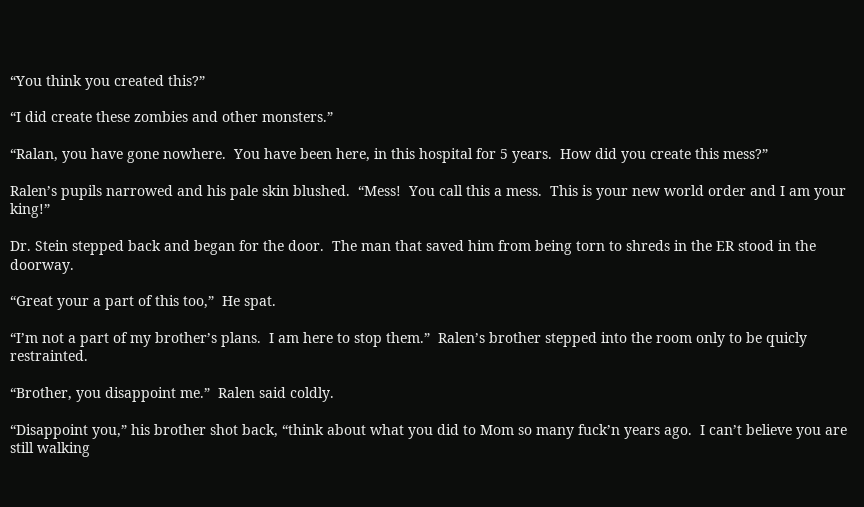“You think you created this?”

“I did create these zombies and other monsters.”

“Ralan, you have gone nowhere.  You have been here, in this hospital for 5 years.  How did you create this mess?”

Ralen’s pupils narrowed and his pale skin blushed.  “Mess!  You call this a mess.  This is your new world order and I am your king!”

Dr. Stein stepped back and began for the door.  The man that saved him from being torn to shreds in the ER stood in the doorway.

“Great your a part of this too,”  He spat.

“I’m not a part of my brother’s plans.  I am here to stop them.”  Ralen’s brother stepped into the room only to be quicly restrainted.

“Brother, you disappoint me.”  Ralen said coldly.

“Disappoint you,” his brother shot back, “think about what you did to Mom so many fuck’n years ago.  I can’t believe you are still walking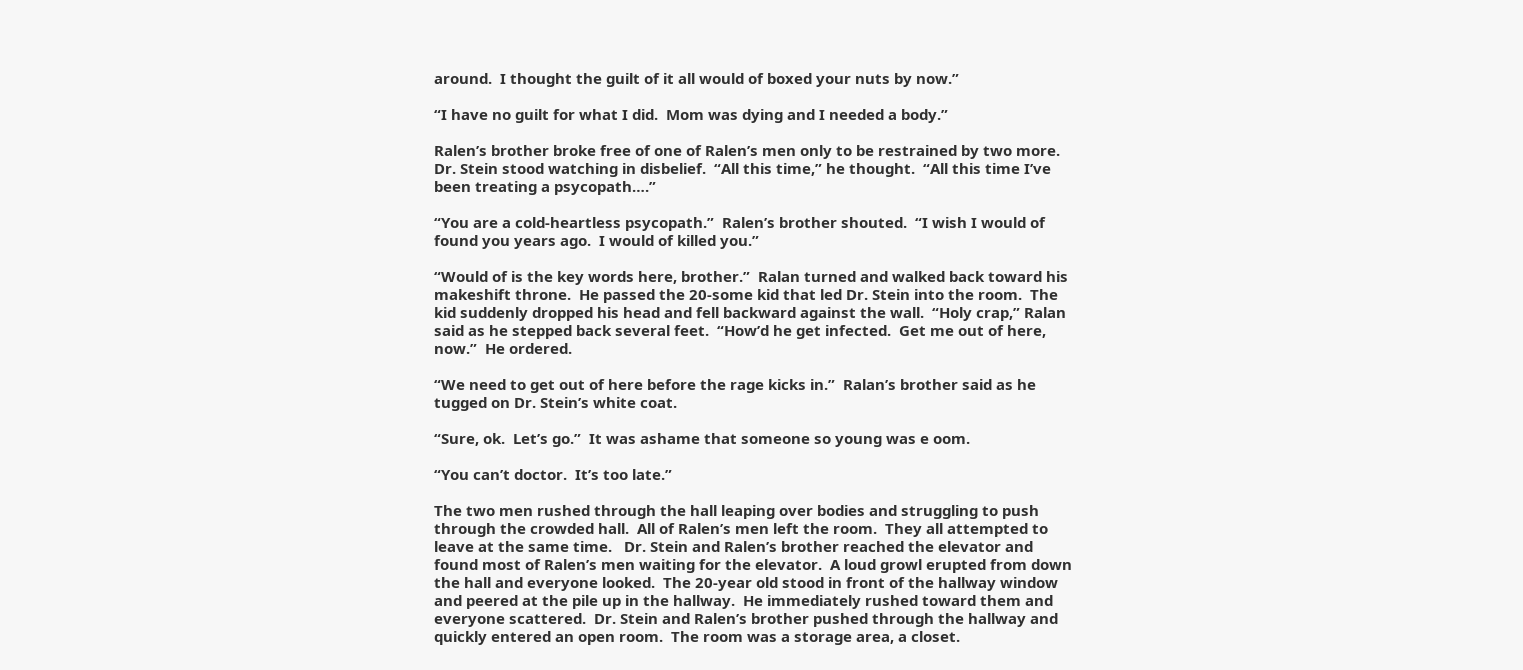around.  I thought the guilt of it all would of boxed your nuts by now.”

“I have no guilt for what I did.  Mom was dying and I needed a body.”

Ralen’s brother broke free of one of Ralen’s men only to be restrained by two more.   Dr. Stein stood watching in disbelief.  “All this time,” he thought.  “All this time I’ve been treating a psycopath….”

“You are a cold-heartless psycopath.”  Ralen’s brother shouted.  “I wish I would of found you years ago.  I would of killed you.”

“Would of is the key words here, brother.”  Ralan turned and walked back toward his makeshift throne.  He passed the 20-some kid that led Dr. Stein into the room.  The kid suddenly dropped his head and fell backward against the wall.  “Holy crap,” Ralan said as he stepped back several feet.  “How’d he get infected.  Get me out of here, now.”  He ordered.

“We need to get out of here before the rage kicks in.”  Ralan’s brother said as he tugged on Dr. Stein’s white coat.

“Sure, ok.  Let’s go.”  It was ashame that someone so young was e oom.

“You can’t doctor.  It’s too late.”

The two men rushed through the hall leaping over bodies and struggling to push through the crowded hall.  All of Ralen’s men left the room.  They all attempted to leave at the same time.   Dr. Stein and Ralen’s brother reached the elevator and found most of Ralen’s men waiting for the elevator.  A loud growl erupted from down the hall and everyone looked.  The 20-year old stood in front of the hallway window and peered at the pile up in the hallway.  He immediately rushed toward them and everyone scattered.  Dr. Stein and Ralen’s brother pushed through the hallway and quickly entered an open room.  The room was a storage area, a closet.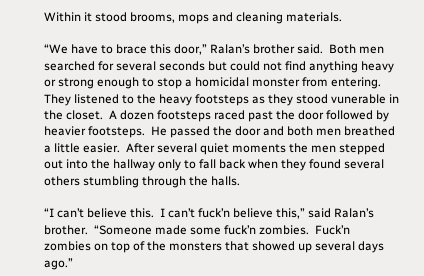Within it stood brooms, mops and cleaning materials.

“We have to brace this door,” Ralan’s brother said.  Both men searched for several seconds but could not find anything heavy or strong enough to stop a homicidal monster from entering.  They listened to the heavy footsteps as they stood vunerable in the closet.  A dozen footsteps raced past the door followed by heavier footsteps.  He passed the door and both men breathed a little easier.  After several quiet moments the men stepped out into the hallway only to fall back when they found several others stumbling through the halls.

“I can’t believe this.  I can’t fuck’n believe this,” said Ralan’s brother.  “Someone made some fuck’n zombies.  Fuck’n zombies on top of the monsters that showed up several days ago.”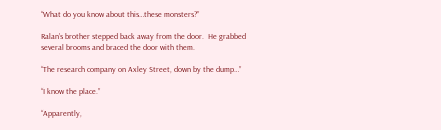“What do you know about this…these monsters?”

Ralan’s brother stepped back away from the door.  He grabbed several brooms and braced the door with them.

“The research company on Axley Street, down by the dump…”

“I know the place.”

“Apparently,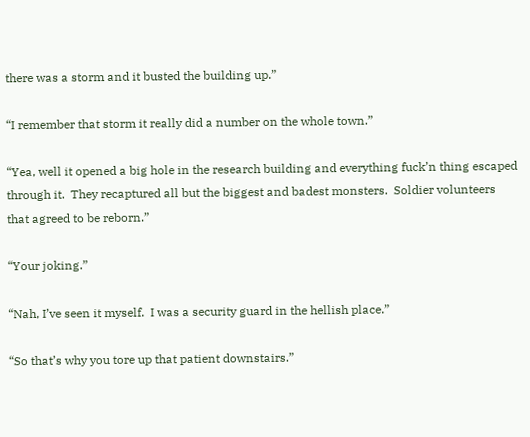there was a storm and it busted the building up.”

“I remember that storm it really did a number on the whole town.”

“Yea, well it opened a big hole in the research building and everything fuck’n thing escaped through it.  They recaptured all but the biggest and badest monsters.  Soldier volunteers that agreed to be reborn.”

“Your joking.”

“Nah, I’ve seen it myself.  I was a security guard in the hellish place.”

“So that’s why you tore up that patient downstairs.”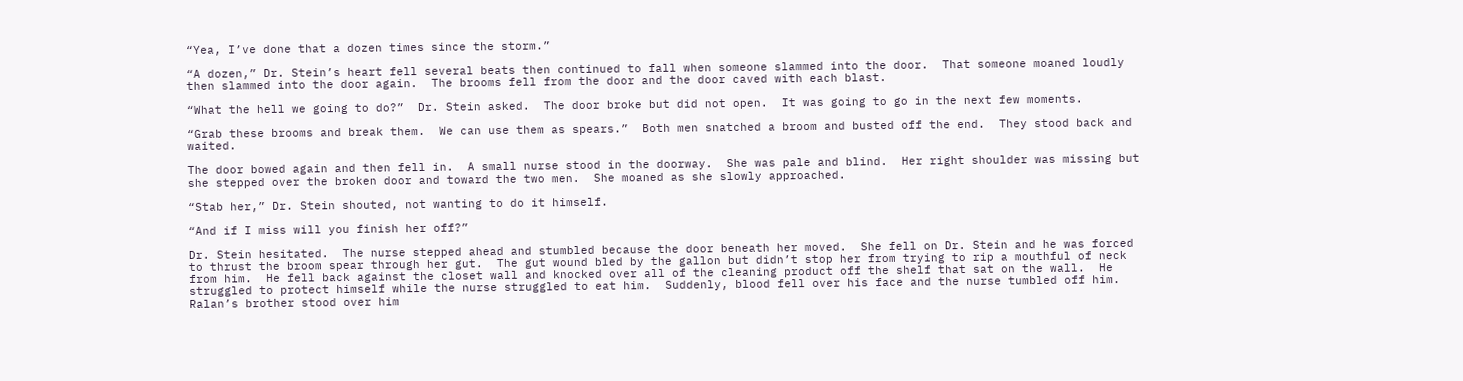“Yea, I’ve done that a dozen times since the storm.”

“A dozen,” Dr. Stein’s heart fell several beats then continued to fall when someone slammed into the door.  That someone moaned loudly then slammed into the door again.  The brooms fell from the door and the door caved with each blast.

“What the hell we going to do?”  Dr. Stein asked.  The door broke but did not open.  It was going to go in the next few moments.

“Grab these brooms and break them.  We can use them as spears.”  Both men snatched a broom and busted off the end.  They stood back and waited.

The door bowed again and then fell in.  A small nurse stood in the doorway.  She was pale and blind.  Her right shoulder was missing but she stepped over the broken door and toward the two men.  She moaned as she slowly approached.

“Stab her,” Dr. Stein shouted, not wanting to do it himself.

“And if I miss will you finish her off?”

Dr. Stein hesitated.  The nurse stepped ahead and stumbled because the door beneath her moved.  She fell on Dr. Stein and he was forced to thrust the broom spear through her gut.  The gut wound bled by the gallon but didn’t stop her from trying to rip a mouthful of neck from him.  He fell back against the closet wall and knocked over all of the cleaning product off the shelf that sat on the wall.  He struggled to protect himself while the nurse struggled to eat him.  Suddenly, blood fell over his face and the nurse tumbled off him.  Ralan’s brother stood over him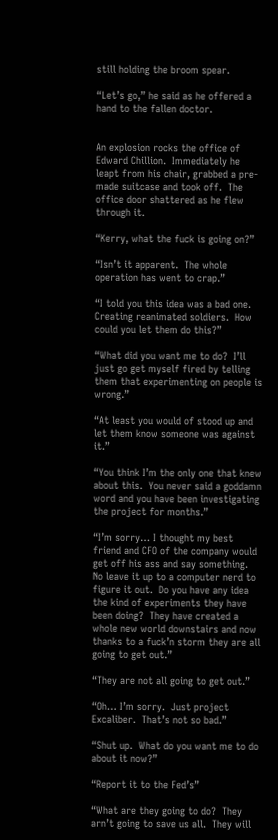still holding the broom spear.

“Let’s go,” he said as he offered a hand to the fallen doctor.


An explosion rocks the office of Edward Chillion.  Immediately he leapt from his chair, grabbed a pre-made suitcase and took off.  The office door shattered as he flew through it.

“Kerry, what the fuck is going on?”

“Isn’t it apparent.  The whole operation has went to crap.”

“I told you this idea was a bad one.  Creating reanimated soldiers.  How could you let them do this?”

“What did you want me to do?  I’ll just go get myself fired by telling them that experimenting on people is wrong.”

“At least you would of stood up and let them know someone was against it.”

“You think I’m the only one that knew about this.  You never said a goddamn word and you have been investigating the project for months.”

“I’m sorry… I thought my best friend and CFO of the company would get off his ass and say something.  No leave it up to a computer nerd to figure it out.  Do you have any idea the kind of experiments they have been doing?  They have created a whole new world downstairs and now thanks to a fuck’n storm they are all going to get out.”

“They are not all going to get out.”

“Oh… I’m sorry.  Just project Excaliber.  That’s not so bad.”

“Shut up.  What do you want me to do about it now?”

“Report it to the Fed’s”

“What are they going to do?  They arn’t going to save us all.  They will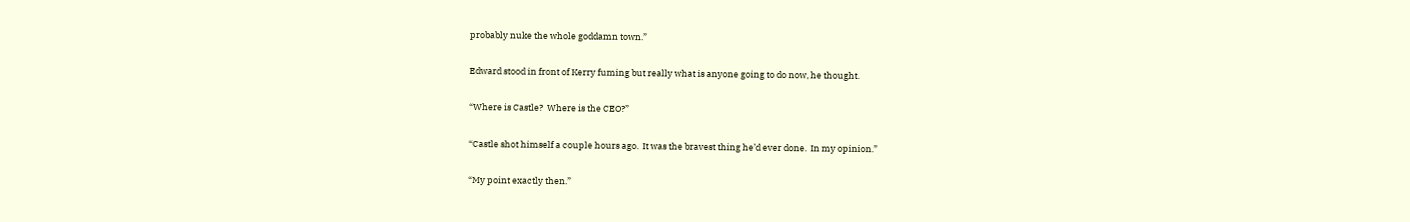probably nuke the whole goddamn town.”

Edward stood in front of Kerry fuming but really what is anyone going to do now, he thought.

“Where is Castle?  Where is the CEO?”

“Castle shot himself a couple hours ago.  It was the bravest thing he’d ever done.  In my opinion.”

“My point exactly then.”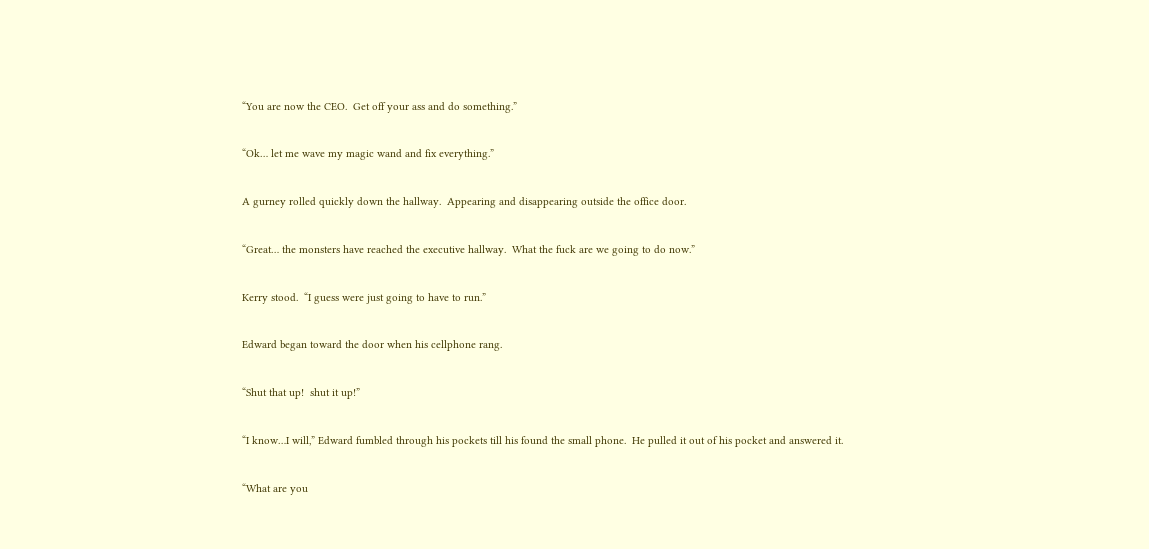“You are now the CEO.  Get off your ass and do something.”

“Ok… let me wave my magic wand and fix everything.”

A gurney rolled quickly down the hallway.  Appearing and disappearing outside the office door.

“Great… the monsters have reached the executive hallway.  What the fuck are we going to do now.”

Kerry stood.  “I guess were just going to have to run.”

Edward began toward the door when his cellphone rang.

“Shut that up!  shut it up!”

“I know…I will,” Edward fumbled through his pockets till his found the small phone.  He pulled it out of his pocket and answered it.

“What are you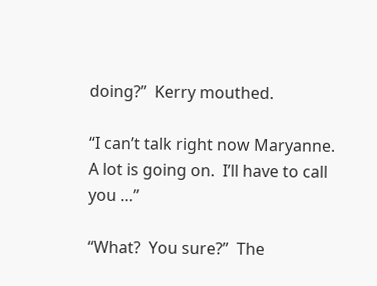doing?”  Kerry mouthed.

“I can’t talk right now Maryanne.  A lot is going on.  I’ll have to call you …”

“What?  You sure?”  The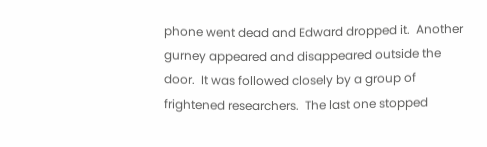phone went dead and Edward dropped it.  Another gurney appeared and disappeared outside the door.  It was followed closely by a group of frightened researchers.  The last one stopped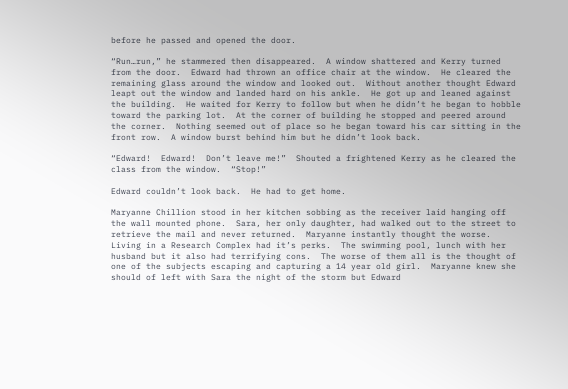before he passed and opened the door.

“Run…run,” he stammered then disappeared.  A window shattered and Kerry turned from the door.  Edward had thrown an office chair at the window.  He cleared the remaining glass around the window and looked out.  Without another thought Edward leapt out the window and landed hard on his ankle.  He got up and leaned against the building.  He waited for Kerry to follow but when he didn’t he began to hobble toward the parking lot.  At the corner of building he stopped and peered around the corner.  Nothing seemed out of place so he began toward his car sitting in the front row.  A window burst behind him but he didn’t look back.

“Edward!  Edward!  Don’t leave me!”  Shouted a frightened Kerry as he cleared the class from the window.  “Stop!”

Edward couldn’t look back.  He had to get home.

Maryanne Chillion stood in her kitchen sobbing as the receiver laid hanging off the wall mounted phone.  Sara, her only daughter, had walked out to the street to retrieve the mail and never returned.  Maryanne instantly thought the worse.  Living in a Research Complex had it’s perks.  The swimming pool, lunch with her husband but it also had terrifying cons.  The worse of them all is the thought of one of the subjects escaping and capturing a 14 year old girl.  Maryanne knew she should of left with Sara the night of the storm but Edward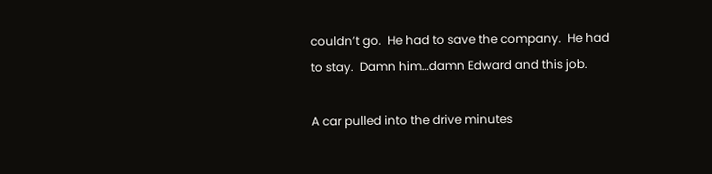couldn’t go.  He had to save the company.  He had to stay.  Damn him…damn Edward and this job.

A car pulled into the drive minutes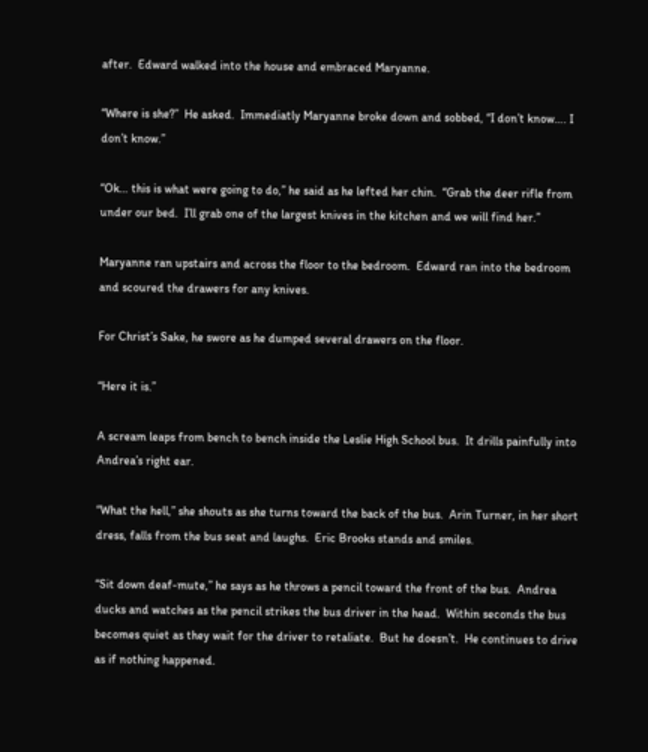after.  Edward walked into the house and embraced Maryanne.

“Where is she?”  He asked.  Immediatly Maryanne broke down and sobbed, “I don’t know…. I don’t know.”

“Ok… this is what were going to do,” he said as he lefted her chin.  “Grab the deer rifle from under our bed.  I’ll grab one of the largest knives in the kitchen and we will find her.”

Maryanne ran upstairs and across the floor to the bedroom.  Edward ran into the bedroom and scoured the drawers for any knives.

For Christ’s Sake, he swore as he dumped several drawers on the floor.

“Here it is.”

A scream leaps from bench to bench inside the Leslie High School bus.  It drills painfully into Andrea’s right ear.

“What the hell,” she shouts as she turns toward the back of the bus.  Arin Turner, in her short dress, falls from the bus seat and laughs.  Eric Brooks stands and smiles.

“Sit down deaf-mute,” he says as he throws a pencil toward the front of the bus.  Andrea ducks and watches as the pencil strikes the bus driver in the head.  Within seconds the bus becomes quiet as they wait for the driver to retaliate.  But he doesn’t.  He continues to drive as if nothing happened.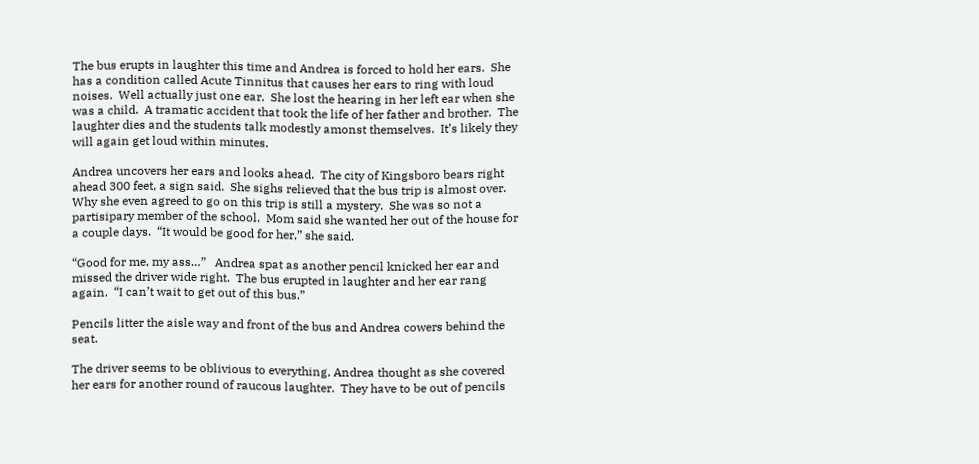The bus erupts in laughter this time and Andrea is forced to hold her ears.  She has a condition called Acute Tinnitus that causes her ears to ring with loud noises.  Well actually just one ear.  She lost the hearing in her left ear when she was a child.  A tramatic accident that took the life of her father and brother.  The laughter dies and the students talk modestly amonst themselves.  It’s likely they will again get loud within minutes.

Andrea uncovers her ears and looks ahead.  The city of Kingsboro bears right ahead 300 feet, a sign said.  She sighs relieved that the bus trip is almost over.  Why she even agreed to go on this trip is still a mystery.  She was so not a partisipary member of the school.  Mom said she wanted her out of the house for a couple days.  “It would be good for her,” she said.

“Good for me, my ass…”   Andrea spat as another pencil knicked her ear and missed the driver wide right.  The bus erupted in laughter and her ear rang again.  “I can’t wait to get out of this bus.”

Pencils litter the aisle way and front of the bus and Andrea cowers behind the seat.

The driver seems to be oblivious to everything, Andrea thought as she covered her ears for another round of raucous laughter.  They have to be out of pencils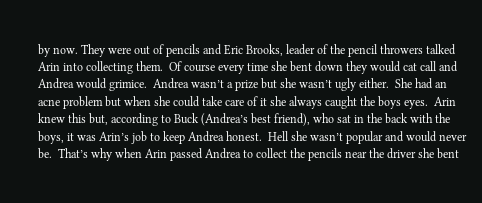by now. They were out of pencils and Eric Brooks, leader of the pencil throwers talked Arin into collecting them.  Of course every time she bent down they would cat call and Andrea would grimice.  Andrea wasn’t a prize but she wasn’t ugly either.  She had an acne problem but when she could take care of it she always caught the boys eyes.  Arin knew this but, according to Buck (Andrea’s best friend), who sat in the back with the boys, it was Arin’s job to keep Andrea honest.  Hell she wasn’t popular and would never be.  That’s why when Arin passed Andrea to collect the pencils near the driver she bent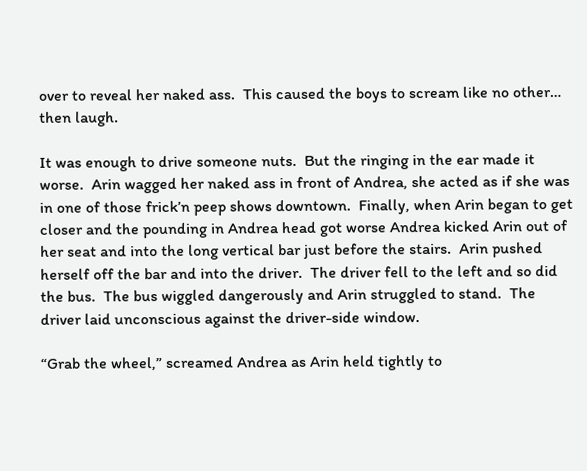over to reveal her naked ass.  This caused the boys to scream like no other… then laugh.

It was enough to drive someone nuts.  But the ringing in the ear made it worse.  Arin wagged her naked ass in front of Andrea, she acted as if she was in one of those frick’n peep shows downtown.  Finally, when Arin began to get closer and the pounding in Andrea head got worse Andrea kicked Arin out of her seat and into the long vertical bar just before the stairs.  Arin pushed herself off the bar and into the driver.  The driver fell to the left and so did the bus.  The bus wiggled dangerously and Arin struggled to stand.  The driver laid unconscious against the driver-side window.

“Grab the wheel,” screamed Andrea as Arin held tightly to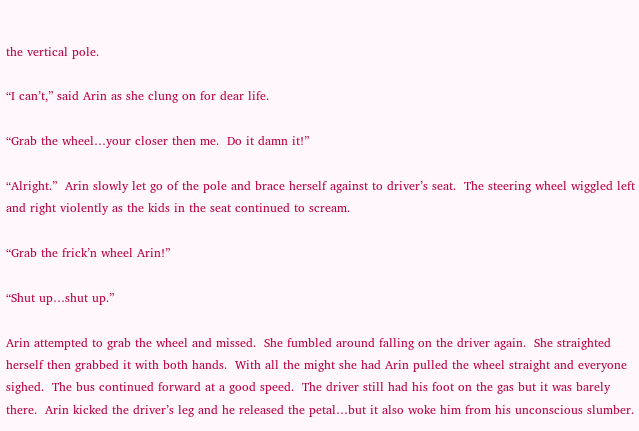the vertical pole.

“I can’t,” said Arin as she clung on for dear life.

“Grab the wheel…your closer then me.  Do it damn it!”

“Alright.”  Arin slowly let go of the pole and brace herself against to driver’s seat.  The steering wheel wiggled left and right violently as the kids in the seat continued to scream.

“Grab the frick’n wheel Arin!”

“Shut up…shut up.”

Arin attempted to grab the wheel and missed.  She fumbled around falling on the driver again.  She straighted herself then grabbed it with both hands.  With all the might she had Arin pulled the wheel straight and everyone sighed.  The bus continued forward at a good speed.  The driver still had his foot on the gas but it was barely there.  Arin kicked the driver’s leg and he released the petal…but it also woke him from his unconscious slumber.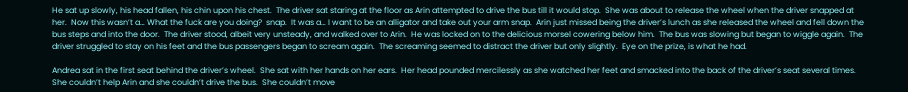He sat up slowly, his head fallen, his chin upon his chest.  The driver sat staring at the floor as Arin attempted to drive the bus till it would stop.  She was about to release the wheel when the driver snapped at her.  Now this wasn’t a… What the fuck are you doing?  snap.  It was a… I want to be an alligator and take out your arm snap.  Arin just missed being the driver’s lunch as she released the wheel and fell down the bus steps and into the door.  The driver stood, albeit very unsteady, and walked over to Arin.  He was locked on to the delicious morsel cowering below him.  The bus was slowing but began to wiggle again.  The driver struggled to stay on his feet and the bus passengers began to scream again.  The screaming seemed to distract the driver but only slightly.  Eye on the prize, is what he had.

Andrea sat in the first seat behind the driver’s wheel.  She sat with her hands on her ears.  Her head pounded mercilessly as she watched her feet and smacked into the back of the driver’s seat several times.  She couldn’t help Arin and she couldn’t drive the bus.  She couldn’t move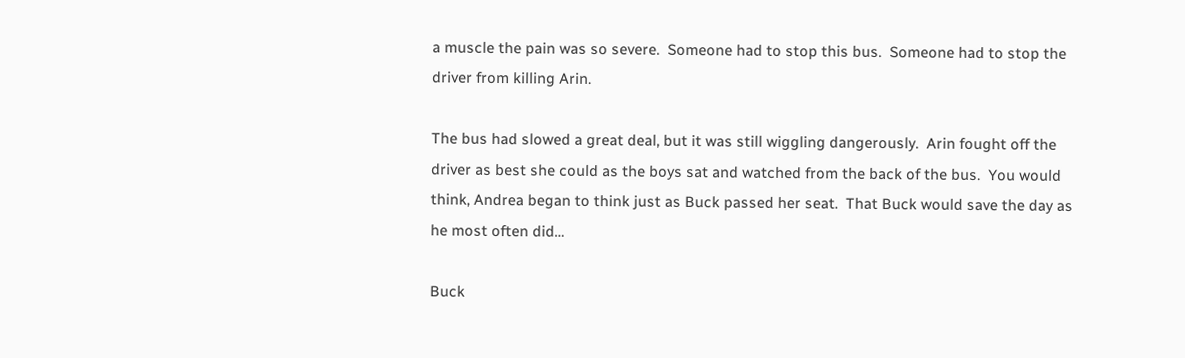a muscle the pain was so severe.  Someone had to stop this bus.  Someone had to stop the driver from killing Arin.

The bus had slowed a great deal, but it was still wiggling dangerously.  Arin fought off the driver as best she could as the boys sat and watched from the back of the bus.  You would think, Andrea began to think just as Buck passed her seat.  That Buck would save the day as he most often did…

Buck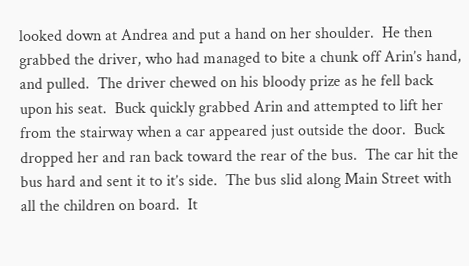looked down at Andrea and put a hand on her shoulder.  He then grabbed the driver, who had managed to bite a chunk off Arin’s hand, and pulled.  The driver chewed on his bloody prize as he fell back upon his seat.  Buck quickly grabbed Arin and attempted to lift her from the stairway when a car appeared just outside the door.  Buck dropped her and ran back toward the rear of the bus.  The car hit the bus hard and sent it to it’s side.  The bus slid along Main Street with all the children on board.  It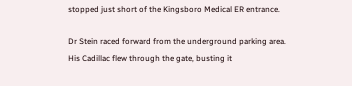stopped just short of the Kingsboro Medical ER entrance.

Dr Stein raced forward from the underground parking area.  His Cadillac flew through the gate, busting it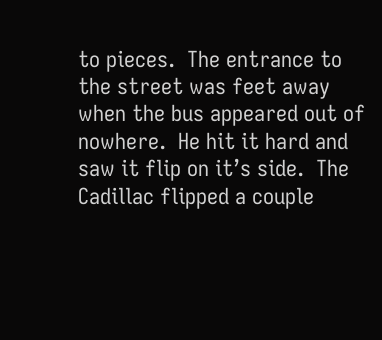to pieces.  The entrance to the street was feet away when the bus appeared out of nowhere.  He hit it hard and saw it flip on it’s side.  The Cadillac flipped a couple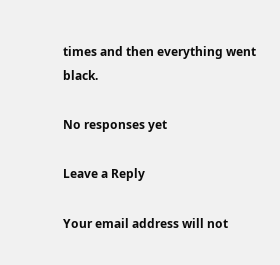times and then everything went black.

No responses yet

Leave a Reply

Your email address will not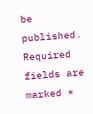be published. Required fields are marked *